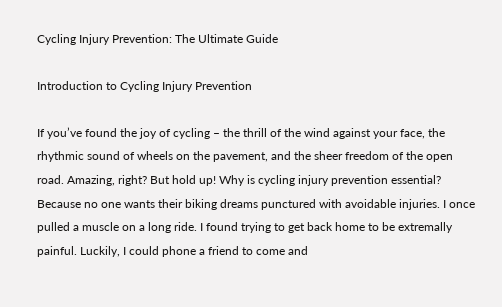Cycling Injury Prevention: The Ultimate Guide

Introduction to Cycling Injury Prevention

If you’ve found the joy of cycling – the thrill of the wind against your face, the rhythmic sound of wheels on the pavement, and the sheer freedom of the open road. Amazing, right? But hold up! Why is cycling injury prevention essential? Because no one wants their biking dreams punctured with avoidable injuries. I once pulled a muscle on a long ride. I found trying to get back home to be extremally painful. Luckily, I could phone a friend to come and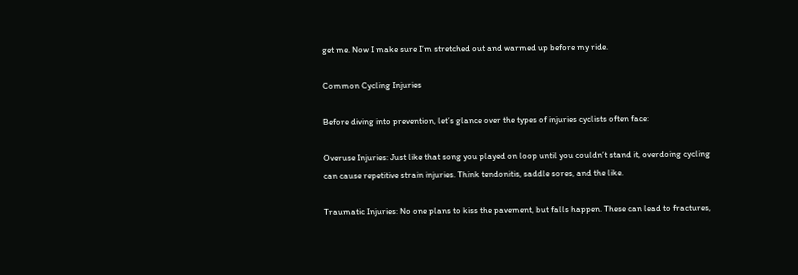get me. Now I make sure I’m stretched out and warmed up before my ride.

Common Cycling Injuries

Before diving into prevention, let’s glance over the types of injuries cyclists often face:

Overuse Injuries: Just like that song you played on loop until you couldn’t stand it, overdoing cycling can cause repetitive strain injuries. Think tendonitis, saddle sores, and the like.

Traumatic Injuries: No one plans to kiss the pavement, but falls happen. These can lead to fractures,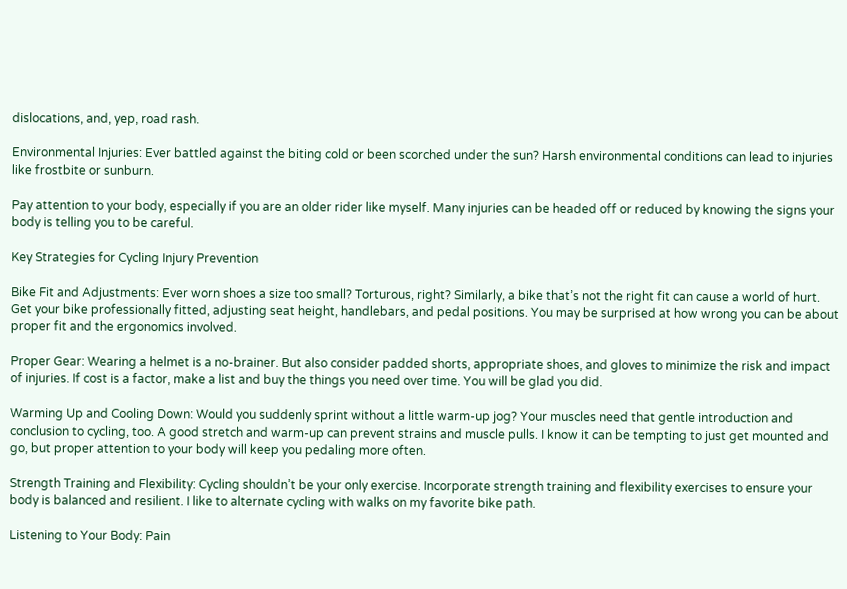dislocations, and, yep, road rash.

Environmental Injuries: Ever battled against the biting cold or been scorched under the sun? Harsh environmental conditions can lead to injuries like frostbite or sunburn.

Pay attention to your body, especially if you are an older rider like myself. Many injuries can be headed off or reduced by knowing the signs your body is telling you to be careful.

Key Strategies for Cycling Injury Prevention

Bike Fit and Adjustments: Ever worn shoes a size too small? Torturous, right? Similarly, a bike that’s not the right fit can cause a world of hurt. Get your bike professionally fitted, adjusting seat height, handlebars, and pedal positions. You may be surprised at how wrong you can be about proper fit and the ergonomics involved.

Proper Gear: Wearing a helmet is a no-brainer. But also consider padded shorts, appropriate shoes, and gloves to minimize the risk and impact of injuries. If cost is a factor, make a list and buy the things you need over time. You will be glad you did.

Warming Up and Cooling Down: Would you suddenly sprint without a little warm-up jog? Your muscles need that gentle introduction and conclusion to cycling, too. A good stretch and warm-up can prevent strains and muscle pulls. I know it can be tempting to just get mounted and go, but proper attention to your body will keep you pedaling more often.

Strength Training and Flexibility: Cycling shouldn’t be your only exercise. Incorporate strength training and flexibility exercises to ensure your body is balanced and resilient. I like to alternate cycling with walks on my favorite bike path.

Listening to Your Body: Pain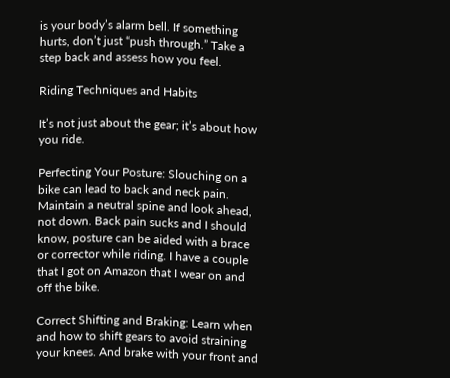is your body’s alarm bell. If something hurts, don’t just “push through.” Take a step back and assess how you feel.

Riding Techniques and Habits

It’s not just about the gear; it’s about how you ride.

Perfecting Your Posture: Slouching on a bike can lead to back and neck pain. Maintain a neutral spine and look ahead, not down. Back pain sucks and I should know, posture can be aided with a brace or corrector while riding. I have a couple that I got on Amazon that I wear on and off the bike.

Correct Shifting and Braking: Learn when and how to shift gears to avoid straining your knees. And brake with your front and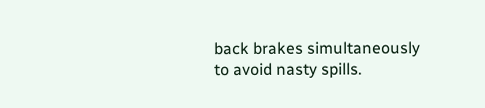back brakes simultaneously to avoid nasty spills.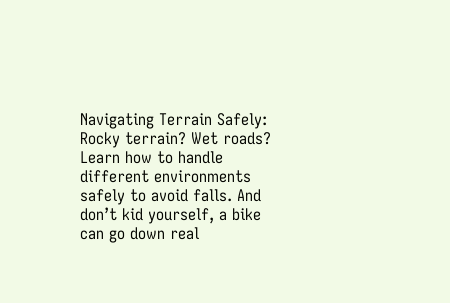Navigating Terrain Safely: Rocky terrain? Wet roads? Learn how to handle different environments safely to avoid falls. And don’t kid yourself, a bike can go down real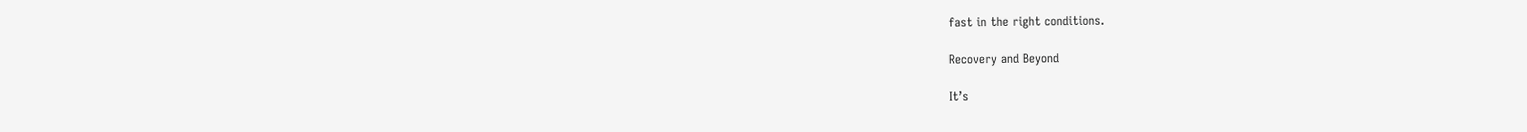fast in the right conditions.

Recovery and Beyond

It’s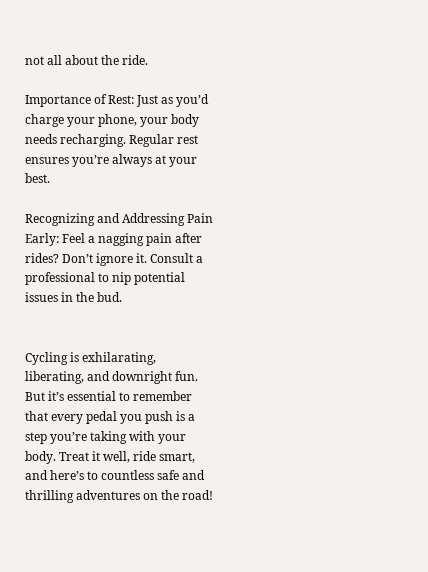not all about the ride.

Importance of Rest: Just as you’d charge your phone, your body needs recharging. Regular rest ensures you’re always at your best.

Recognizing and Addressing Pain Early: Feel a nagging pain after rides? Don’t ignore it. Consult a professional to nip potential issues in the bud.


Cycling is exhilarating, liberating, and downright fun. But it’s essential to remember that every pedal you push is a step you’re taking with your body. Treat it well, ride smart, and here’s to countless safe and thrilling adventures on the road!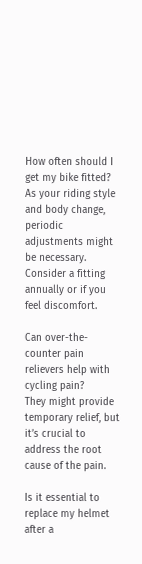How often should I get my bike fitted?
As your riding style and body change, periodic adjustments might be necessary. Consider a fitting annually or if you feel discomfort.

Can over-the-counter pain relievers help with cycling pain?
They might provide temporary relief, but it’s crucial to address the root cause of the pain.

Is it essential to replace my helmet after a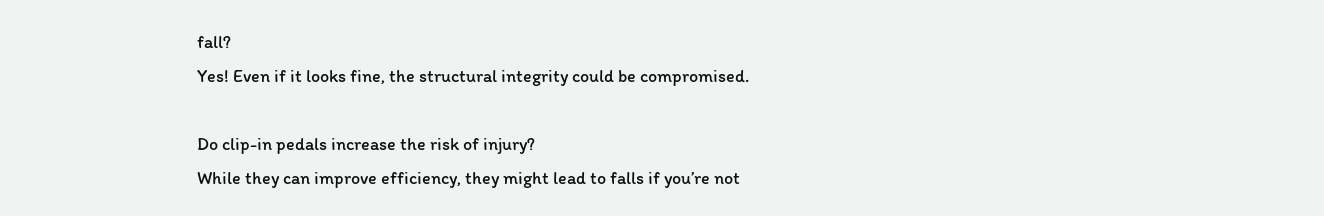fall?
Yes! Even if it looks fine, the structural integrity could be compromised.

Do clip-in pedals increase the risk of injury?
While they can improve efficiency, they might lead to falls if you’re not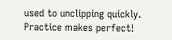used to unclipping quickly. Practice makes perfect!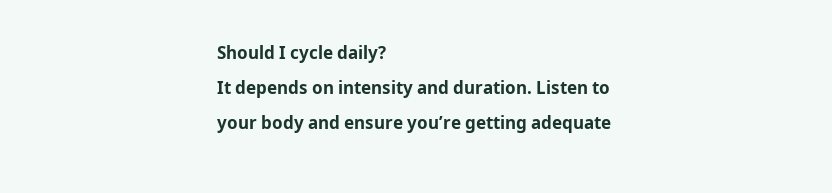Should I cycle daily?
It depends on intensity and duration. Listen to your body and ensure you’re getting adequate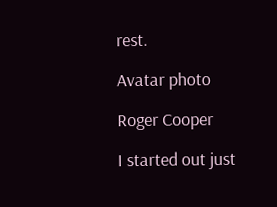rest.

Avatar photo

Roger Cooper

I started out just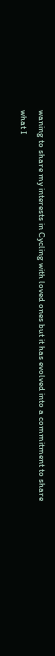waning to share my interests in Cycling with loved ones but it has evolved into a commitment to share what I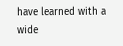have learned with a wide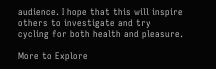audience. I hope that this will inspire others to investigate and try cycling for both health and pleasure.

More to Explore